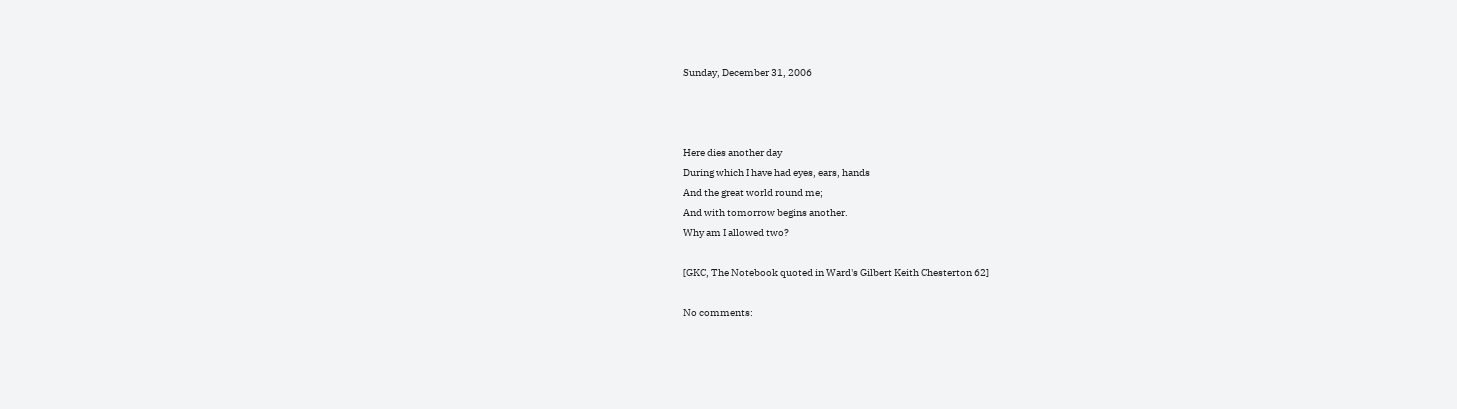Sunday, December 31, 2006



Here dies another day
During which I have had eyes, ears, hands
And the great world round me;
And with tomorrow begins another.
Why am I allowed two?

[GKC, The Notebook quoted in Ward's Gilbert Keith Chesterton 62]

No comments: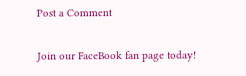Post a Comment

Join our FaceBook fan page today!